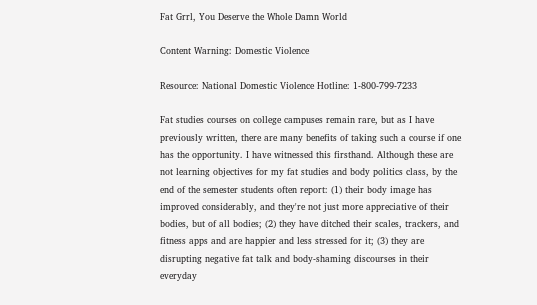Fat Grrl, You Deserve the Whole Damn World

Content Warning: Domestic Violence

Resource: National Domestic Violence Hotline: 1-800-799-7233

Fat studies courses on college campuses remain rare, but as I have previously written, there are many benefits of taking such a course if one has the opportunity. I have witnessed this firsthand. Although these are not learning objectives for my fat studies and body politics class, by the end of the semester students often report: (1) their body image has improved considerably, and they're not just more appreciative of their bodies, but of all bodies; (2) they have ditched their scales, trackers, and fitness apps and are happier and less stressed for it; (3) they are disrupting negative fat talk and body-shaming discourses in their everyday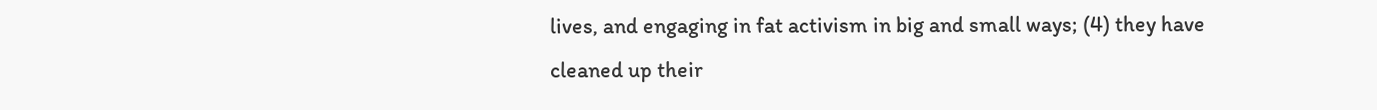lives, and engaging in fat activism in big and small ways; (4) they have cleaned up their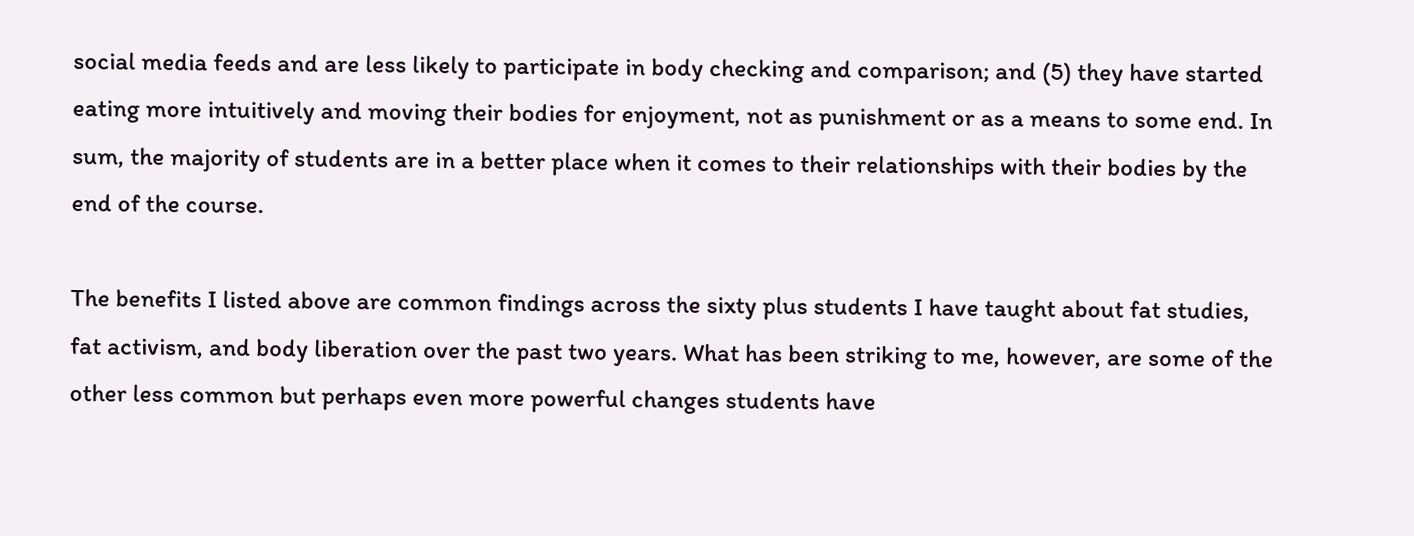social media feeds and are less likely to participate in body checking and comparison; and (5) they have started eating more intuitively and moving their bodies for enjoyment, not as punishment or as a means to some end. In sum, the majority of students are in a better place when it comes to their relationships with their bodies by the end of the course.

The benefits I listed above are common findings across the sixty plus students I have taught about fat studies, fat activism, and body liberation over the past two years. What has been striking to me, however, are some of the other less common but perhaps even more powerful changes students have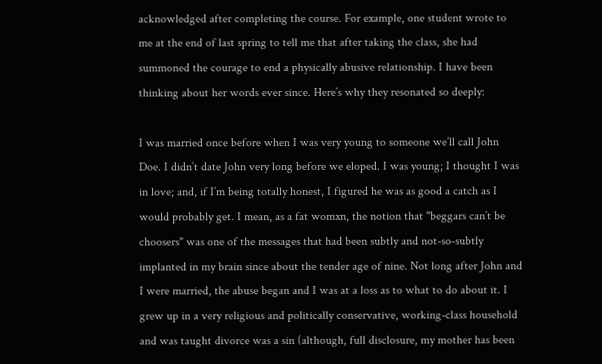acknowledged after completing the course. For example, one student wrote to me at the end of last spring to tell me that after taking the class, she had summoned the courage to end a physically abusive relationship. I have been thinking about her words ever since. Here’s why they resonated so deeply:

I was married once before when I was very young to someone we’ll call John Doe. I didn’t date John very long before we eloped. I was young; I thought I was in love; and, if I’m being totally honest, I figured he was as good a catch as I would probably get. I mean, as a fat womxn, the notion that "beggars can’t be choosers" was one of the messages that had been subtly and not-so-subtly implanted in my brain since about the tender age of nine. Not long after John and I were married, the abuse began and I was at a loss as to what to do about it. I grew up in a very religious and politically conservative, working-class household and was taught divorce was a sin (although, full disclosure, my mother has been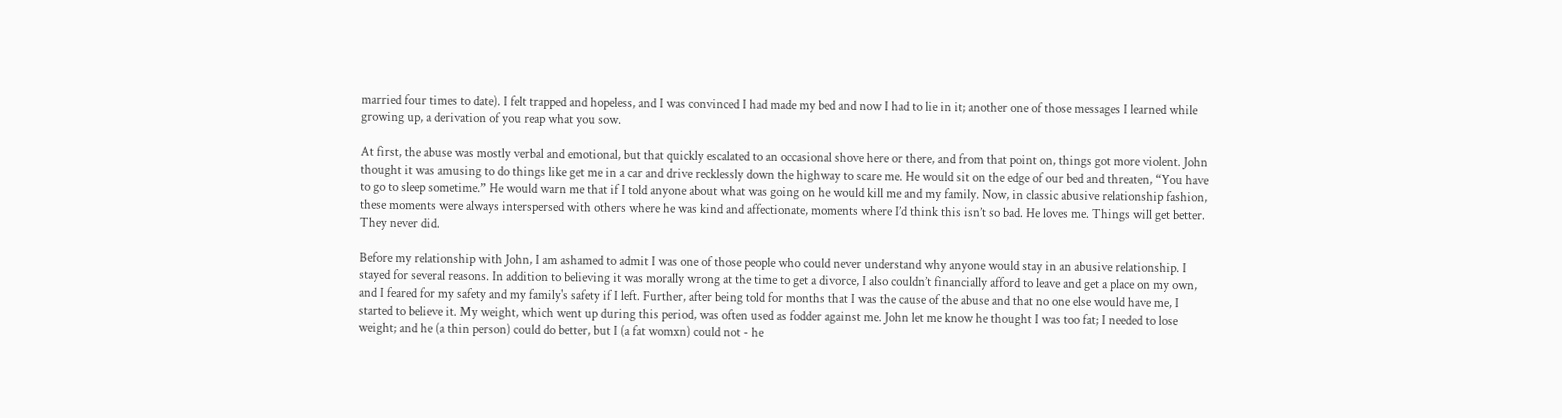married four times to date). I felt trapped and hopeless, and I was convinced I had made my bed and now I had to lie in it; another one of those messages I learned while growing up, a derivation of you reap what you sow.

At first, the abuse was mostly verbal and emotional, but that quickly escalated to an occasional shove here or there, and from that point on, things got more violent. John thought it was amusing to do things like get me in a car and drive recklessly down the highway to scare me. He would sit on the edge of our bed and threaten, “You have to go to sleep sometime.” He would warn me that if I told anyone about what was going on he would kill me and my family. Now, in classic abusive relationship fashion, these moments were always interspersed with others where he was kind and affectionate, moments where I’d think this isn’t so bad. He loves me. Things will get better. They never did.

Before my relationship with John, I am ashamed to admit I was one of those people who could never understand why anyone would stay in an abusive relationship. I stayed for several reasons. In addition to believing it was morally wrong at the time to get a divorce, I also couldn’t financially afford to leave and get a place on my own, and I feared for my safety and my family's safety if I left. Further, after being told for months that I was the cause of the abuse and that no one else would have me, I started to believe it. My weight, which went up during this period, was often used as fodder against me. John let me know he thought I was too fat; I needed to lose weight; and he (a thin person) could do better, but I (a fat womxn) could not - he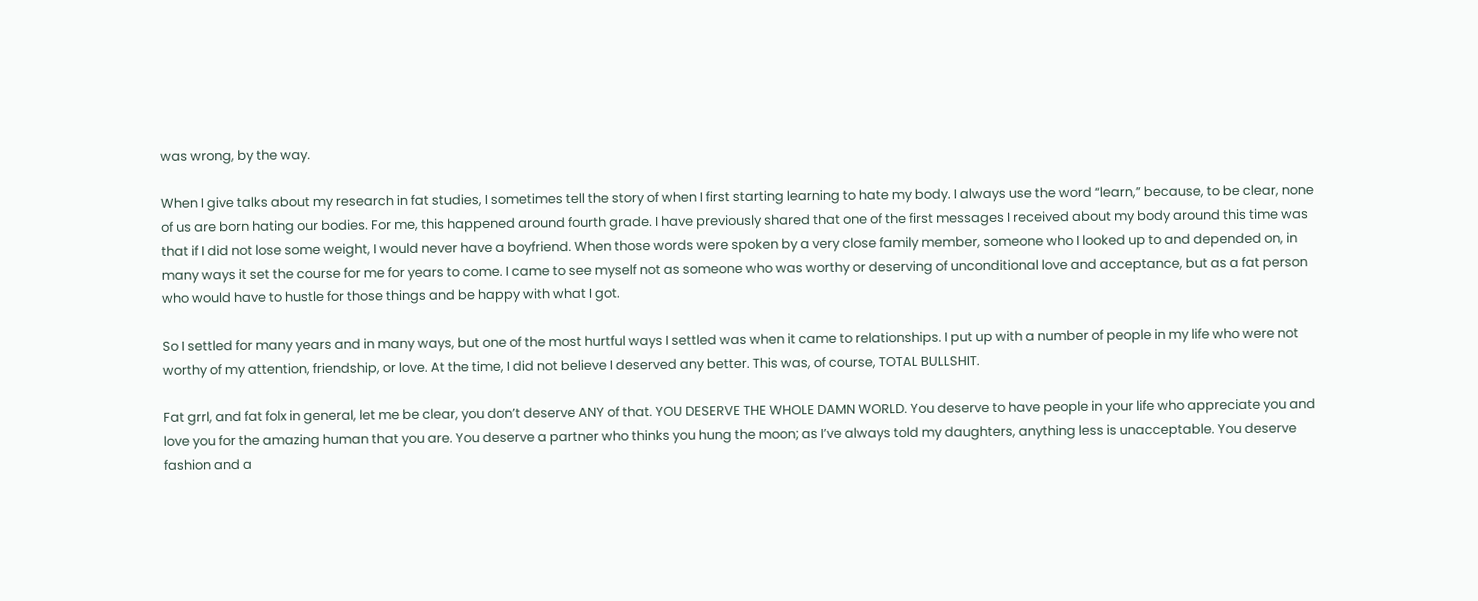was wrong, by the way.

When I give talks about my research in fat studies, I sometimes tell the story of when I first starting learning to hate my body. I always use the word “learn,” because, to be clear, none of us are born hating our bodies. For me, this happened around fourth grade. I have previously shared that one of the first messages I received about my body around this time was that if I did not lose some weight, I would never have a boyfriend. When those words were spoken by a very close family member, someone who I looked up to and depended on, in many ways it set the course for me for years to come. I came to see myself not as someone who was worthy or deserving of unconditional love and acceptance, but as a fat person who would have to hustle for those things and be happy with what I got.

So I settled for many years and in many ways, but one of the most hurtful ways I settled was when it came to relationships. I put up with a number of people in my life who were not worthy of my attention, friendship, or love. At the time, I did not believe I deserved any better. This was, of course, TOTAL BULLSHIT.

Fat grrl, and fat folx in general, let me be clear, you don’t deserve ANY of that. YOU DESERVE THE WHOLE DAMN WORLD. You deserve to have people in your life who appreciate you and love you for the amazing human that you are. You deserve a partner who thinks you hung the moon; as I’ve always told my daughters, anything less is unacceptable. You deserve fashion and a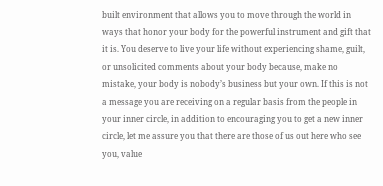built environment that allows you to move through the world in ways that honor your body for the powerful instrument and gift that it is. You deserve to live your life without experiencing shame, guilt, or unsolicited comments about your body because, make no mistake, your body is nobody’s business but your own. If this is not a message you are receiving on a regular basis from the people in your inner circle, in addition to encouraging you to get a new inner circle, let me assure you that there are those of us out here who see you, value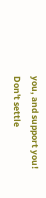you, and support you! Don't settle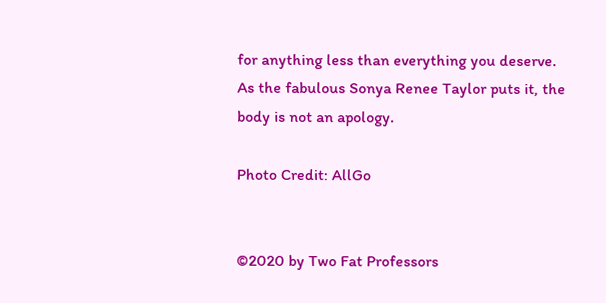for anything less than everything you deserve. As the fabulous Sonya Renee Taylor puts it, the body is not an apology.

Photo Credit: AllGo


©2020 by Two Fat Professors